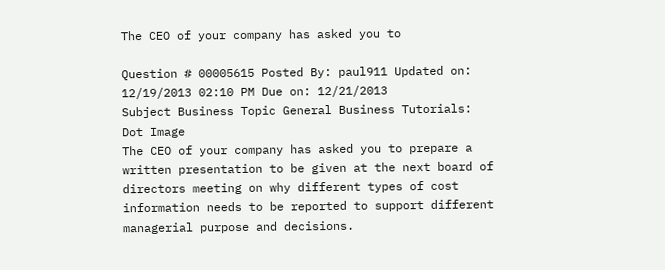The CEO of your company has asked you to

Question # 00005615 Posted By: paul911 Updated on: 12/19/2013 02:10 PM Due on: 12/21/2013
Subject Business Topic General Business Tutorials:
Dot Image
The CEO of your company has asked you to prepare a written presentation to be given at the next board of directors meeting on why different types of cost information needs to be reported to support different managerial purpose and decisions.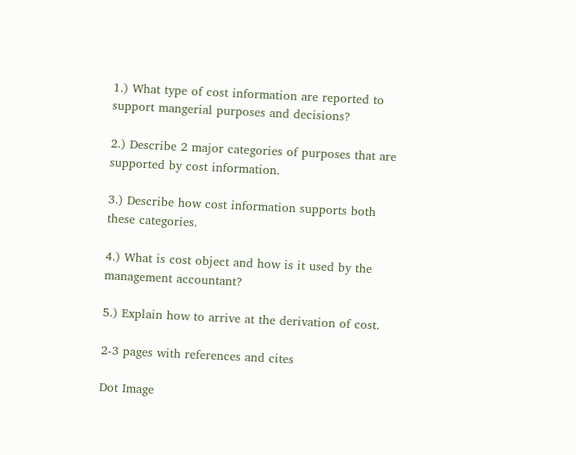1.) What type of cost information are reported to support mangerial purposes and decisions?

2.) Describe 2 major categories of purposes that are supported by cost information.

3.) Describe how cost information supports both these categories.

4.) What is cost object and how is it used by the management accountant?

5.) Explain how to arrive at the derivation of cost.

2-3 pages with references and cites

Dot Image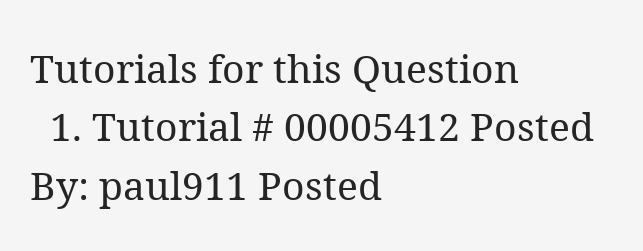Tutorials for this Question
  1. Tutorial # 00005412 Posted By: paul911 Posted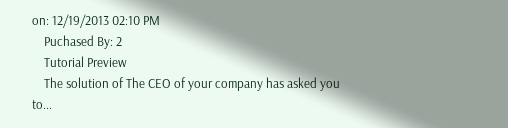on: 12/19/2013 02:10 PM
    Puchased By: 2
    Tutorial Preview
    The solution of The CEO of your company has asked you to...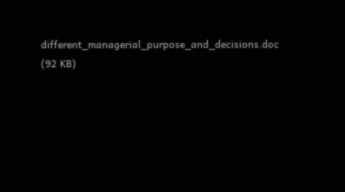different_managerial_purpose_and_decisions.doc (92 KB)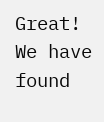Great! We have found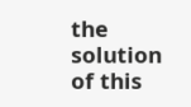the solution of this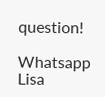question!

Whatsapp Lisa